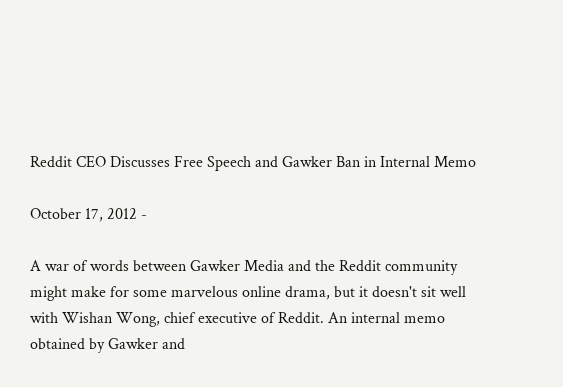Reddit CEO Discusses Free Speech and Gawker Ban in Internal Memo

October 17, 2012 -

A war of words between Gawker Media and the Reddit community might make for some marvelous online drama, but it doesn't sit well with Wishan Wong, chief executive of Reddit. An internal memo obtained by Gawker and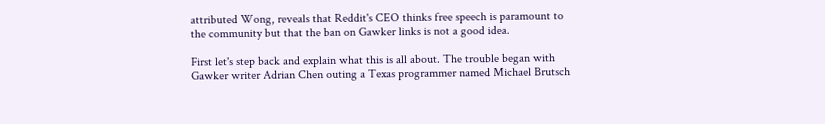attributed Wong, reveals that Reddit's CEO thinks free speech is paramount to the community but that the ban on Gawker links is not a good idea.

First let's step back and explain what this is all about. The trouble began with Gawker writer Adrian Chen outing a Texas programmer named Michael Brutsch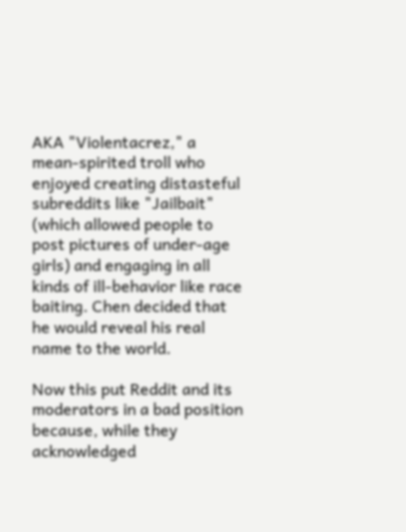AKA "Violentacrez," a mean-spirited troll who enjoyed creating distasteful subreddits like "Jailbait" (which allowed people to post pictures of under-age girls) and engaging in all kinds of ill-behavior like race baiting. Chen decided that he would reveal his real name to the world.

Now this put Reddit and its moderators in a bad position because, while they acknowledged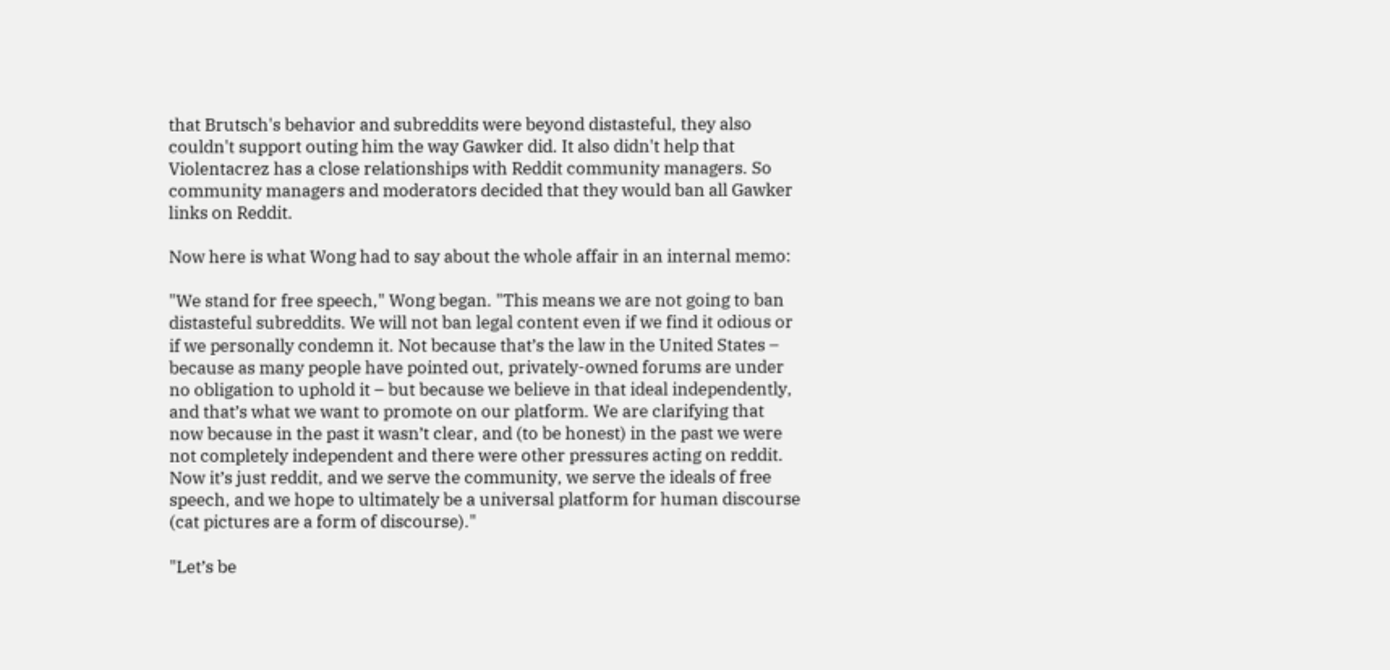that Brutsch's behavior and subreddits were beyond distasteful, they also couldn't support outing him the way Gawker did. It also didn't help that Violentacrez has a close relationships with Reddit community managers. So community managers and moderators decided that they would ban all Gawker links on Reddit.

Now here is what Wong had to say about the whole affair in an internal memo:

"We stand for free speech," Wong began. "This means we are not going to ban distasteful subreddits. We will not ban legal content even if we find it odious or if we personally condemn it. Not because that’s the law in the United States – because as many people have pointed out, privately-owned forums are under no obligation to uphold it – but because we believe in that ideal independently, and that’s what we want to promote on our platform. We are clarifying that now because in the past it wasn’t clear, and (to be honest) in the past we were not completely independent and there were other pressures acting on reddit. Now it’s just reddit, and we serve the community, we serve the ideals of free speech, and we hope to ultimately be a universal platform for human discourse (cat pictures are a form of discourse)."

"Let’s be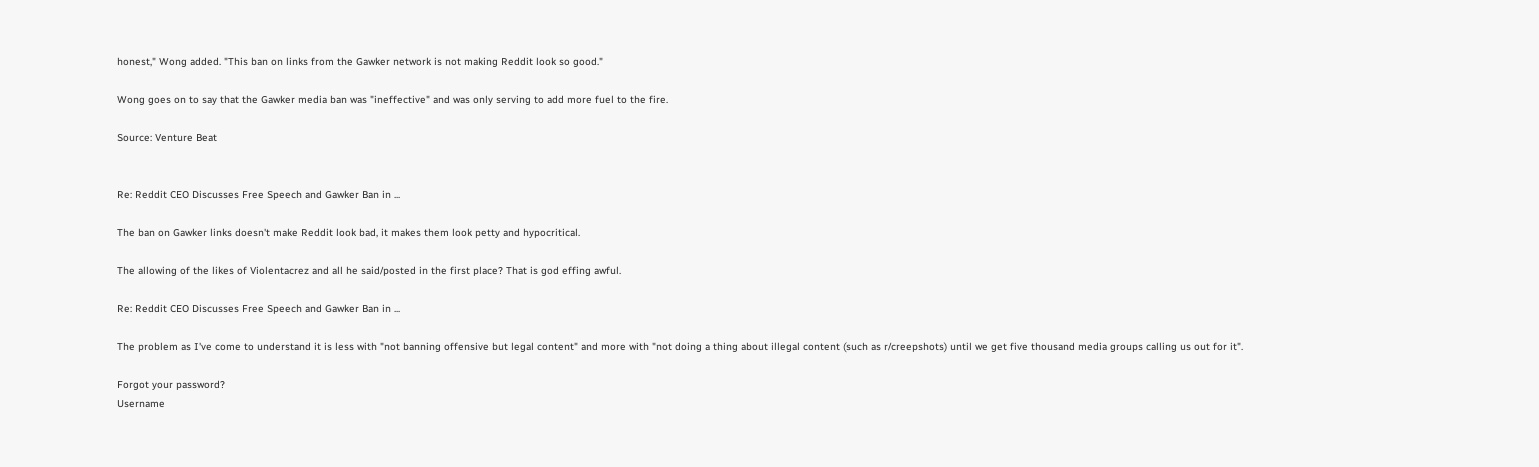honest," Wong added. "This ban on links from the Gawker network is not making Reddit look so good."

Wong goes on to say that the Gawker media ban was "ineffective" and was only serving to add more fuel to the fire.

Source: Venture Beat


Re: Reddit CEO Discusses Free Speech and Gawker Ban in ...

The ban on Gawker links doesn't make Reddit look bad, it makes them look petty and hypocritical.

The allowing of the likes of Violentacrez and all he said/posted in the first place? That is god effing awful.

Re: Reddit CEO Discusses Free Speech and Gawker Ban in ...

The problem as I've come to understand it is less with "not banning offensive but legal content" and more with "not doing a thing about illegal content (such as r/creepshots) until we get five thousand media groups calling us out for it".

Forgot your password?
Username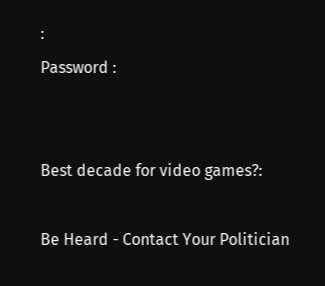:
Password :


Best decade for video games?:

Be Heard - Contact Your Politician